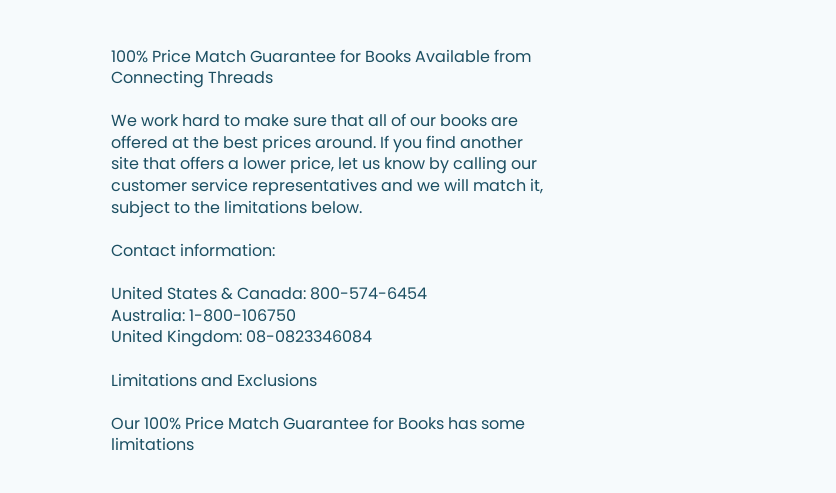100% Price Match Guarantee for Books Available from Connecting Threads

We work hard to make sure that all of our books are offered at the best prices around. If you find another site that offers a lower price, let us know by calling our customer service representatives and we will match it, subject to the limitations below.

Contact information:

United States & Canada: 800-574-6454
Australia: 1-800-106750
United Kingdom: 08-0823346084

Limitations and Exclusions

Our 100% Price Match Guarantee for Books has some limitations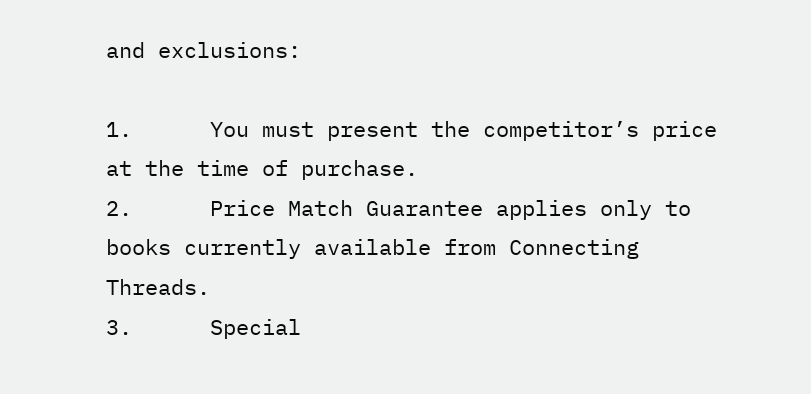and exclusions:

1.      You must present the competitor’s price at the time of purchase.
2.      Price Match Guarantee applies only to books currently available from Connecting Threads.
3.      Special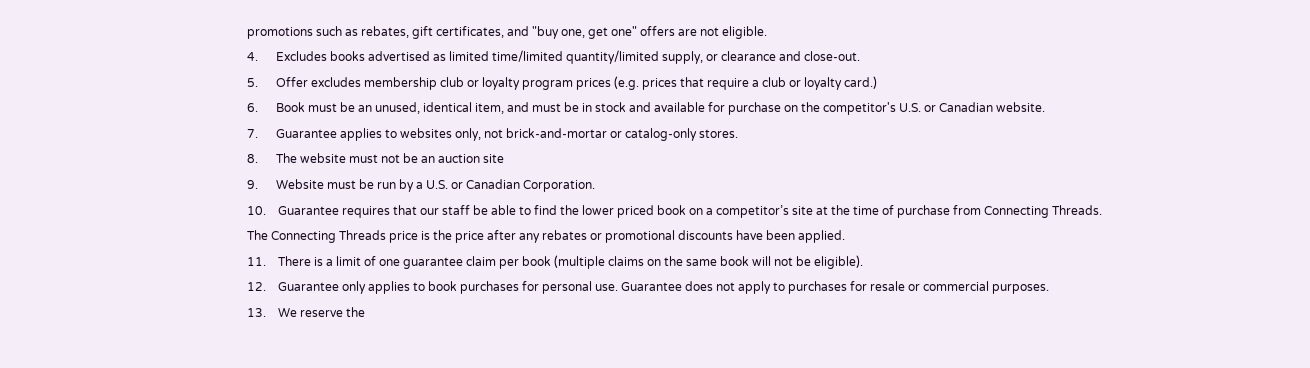promotions such as rebates, gift certificates, and "buy one, get one" offers are not eligible.
4.      Excludes books advertised as limited time/limited quantity/limited supply, or clearance and close-out.
5.      Offer excludes membership club or loyalty program prices (e.g. prices that require a club or loyalty card.)
6.      Book must be an unused, identical item, and must be in stock and available for purchase on the competitor's U.S. or Canadian website.
7.      Guarantee applies to websites only, not brick-and-mortar or catalog-only stores.
8.      The website must not be an auction site
9.      Website must be run by a U.S. or Canadian Corporation.
10.    Guarantee requires that our staff be able to find the lower priced book on a competitor’s site at the time of purchase from Connecting Threads. The Connecting Threads price is the price after any rebates or promotional discounts have been applied.
11.    There is a limit of one guarantee claim per book (multiple claims on the same book will not be eligible).
12.    Guarantee only applies to book purchases for personal use. Guarantee does not apply to purchases for resale or commercial purposes.
13.    We reserve the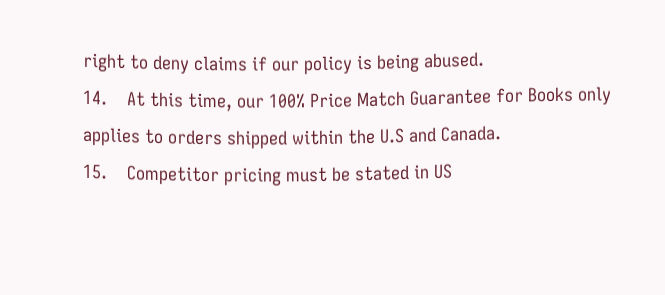right to deny claims if our policy is being abused.
14.    At this time, our 100% Price Match Guarantee for Books only applies to orders shipped within the U.S and Canada.
15.    Competitor pricing must be stated in US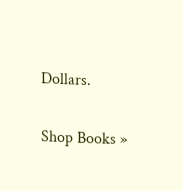Dollars.

Shop Books »